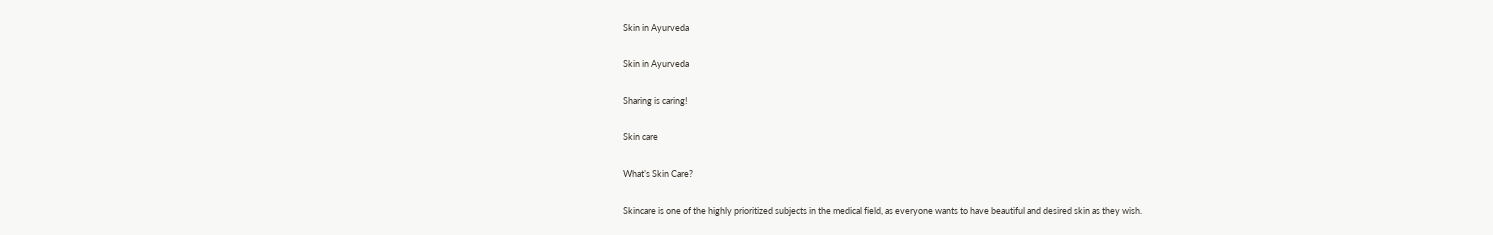Skin in Ayurveda

Skin in Ayurveda

Sharing is caring!

Skin care

What’s Skin Care?

Skincare is one of the highly prioritized subjects in the medical field, as everyone wants to have beautiful and desired skin as they wish.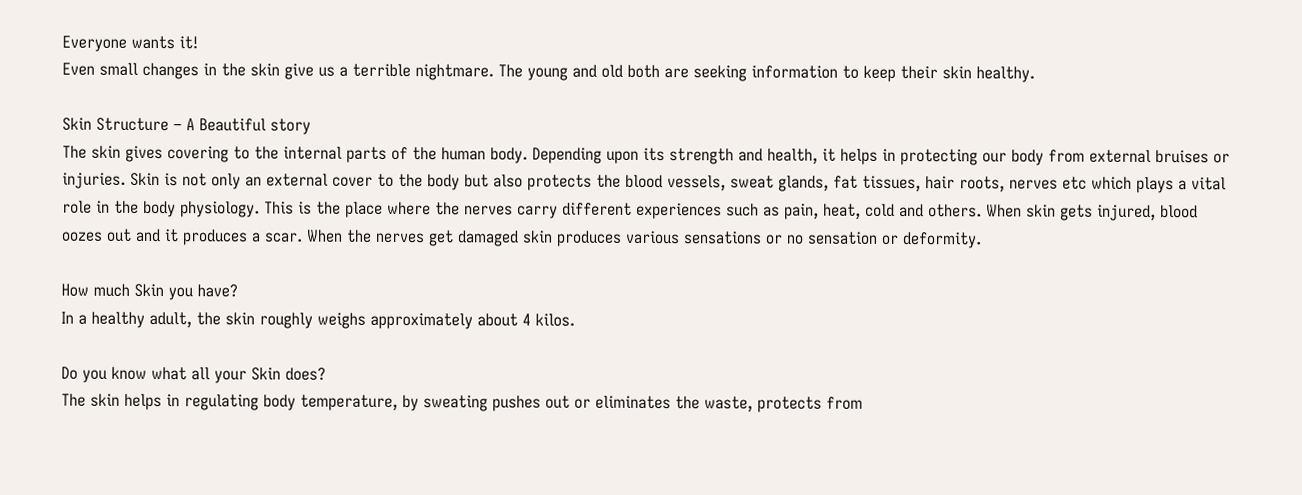Everyone wants it!
Even small changes in the skin give us a terrible nightmare. The young and old both are seeking information to keep their skin healthy.

Skin Structure – A Beautiful story
The skin gives covering to the internal parts of the human body. Depending upon its strength and health, it helps in protecting our body from external bruises or injuries. Skin is not only an external cover to the body but also protects the blood vessels, sweat glands, fat tissues, hair roots, nerves etc which plays a vital role in the body physiology. This is the place where the nerves carry different experiences such as pain, heat, cold and others. When skin gets injured, blood oozes out and it produces a scar. When the nerves get damaged skin produces various sensations or no sensation or deformity.

How much Skin you have?
In a healthy adult, the skin roughly weighs approximately about 4 kilos.

Do you know what all your Skin does?
The skin helps in regulating body temperature, by sweating pushes out or eliminates the waste, protects from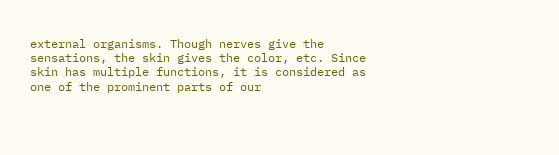external organisms. Though nerves give the sensations, the skin gives the color, etc. Since skin has multiple functions, it is considered as one of the prominent parts of our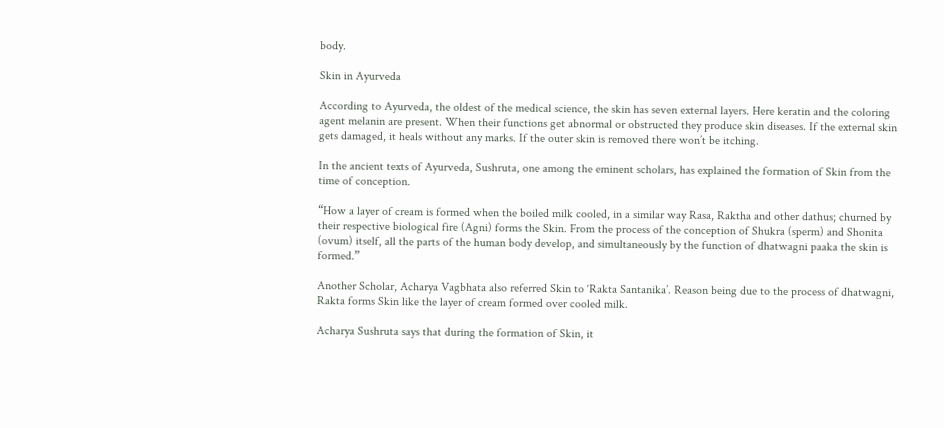body.

Skin in Ayurveda

According to Ayurveda, the oldest of the medical science, the skin has seven external layers. Here keratin and the coloring agent melanin are present. When their functions get abnormal or obstructed they produce skin diseases. If the external skin gets damaged, it heals without any marks. If the outer skin is removed there won’t be itching.

In the ancient texts of Ayurveda, Sushruta, one among the eminent scholars, has explained the formation of Skin from the time of conception.

“How a layer of cream is formed when the boiled milk cooled, in a similar way Rasa, Raktha and other dathus; churned by their respective biological fire (Agni) forms the Skin. From the process of the conception of Shukra (sperm) and Shonita (ovum) itself, all the parts of the human body develop, and simultaneously by the function of dhatwagni paaka the skin is formed.”

Another Scholar, Acharya Vagbhata also referred Skin to ‘Rakta Santanika’. Reason being due to the process of dhatwagni, Rakta forms Skin like the layer of cream formed over cooled milk.

Acharya Sushruta says that during the formation of Skin, it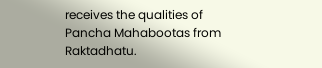receives the qualities of Pancha Mahabootas from Raktadhatu.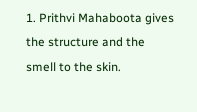1. Prithvi Mahaboota gives the structure and the smell to the skin.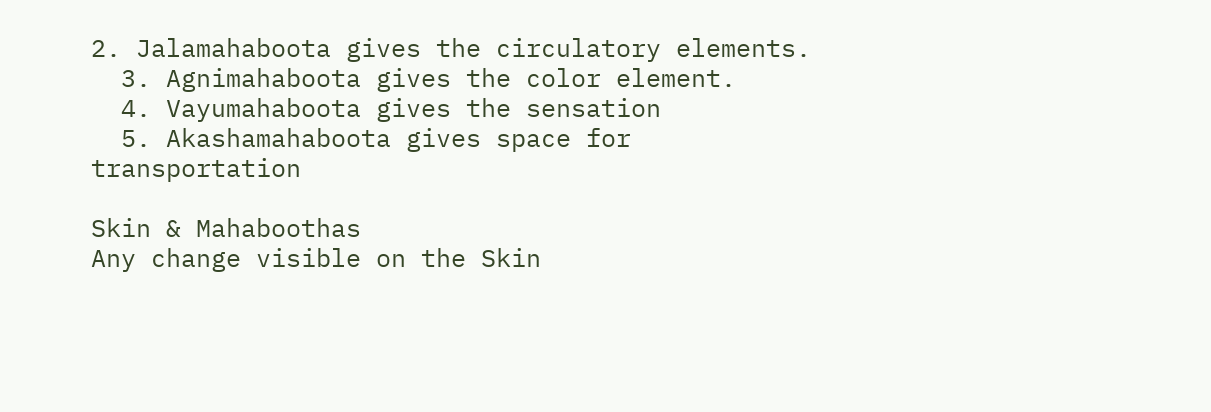2. Jalamahaboota gives the circulatory elements.
  3. Agnimahaboota gives the color element.
  4. Vayumahaboota gives the sensation
  5. Akashamahaboota gives space for transportation

Skin & Mahaboothas
Any change visible on the Skin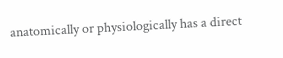anatomically or physiologically has a direct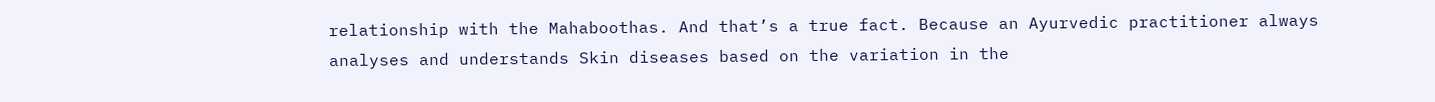relationship with the Mahaboothas. And that’s a true fact. Because an Ayurvedic practitioner always analyses and understands Skin diseases based on the variation in the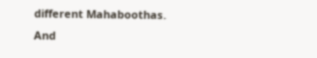different Mahaboothas. And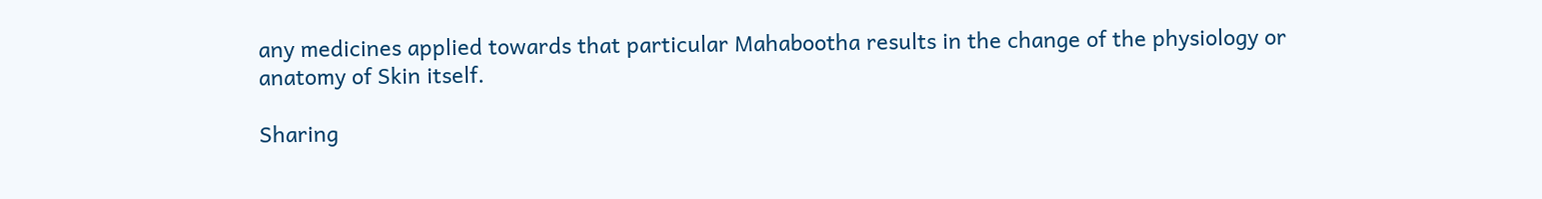any medicines applied towards that particular Mahabootha results in the change of the physiology or anatomy of Skin itself.

Sharing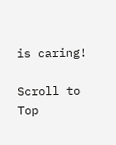is caring!

Scroll to Top